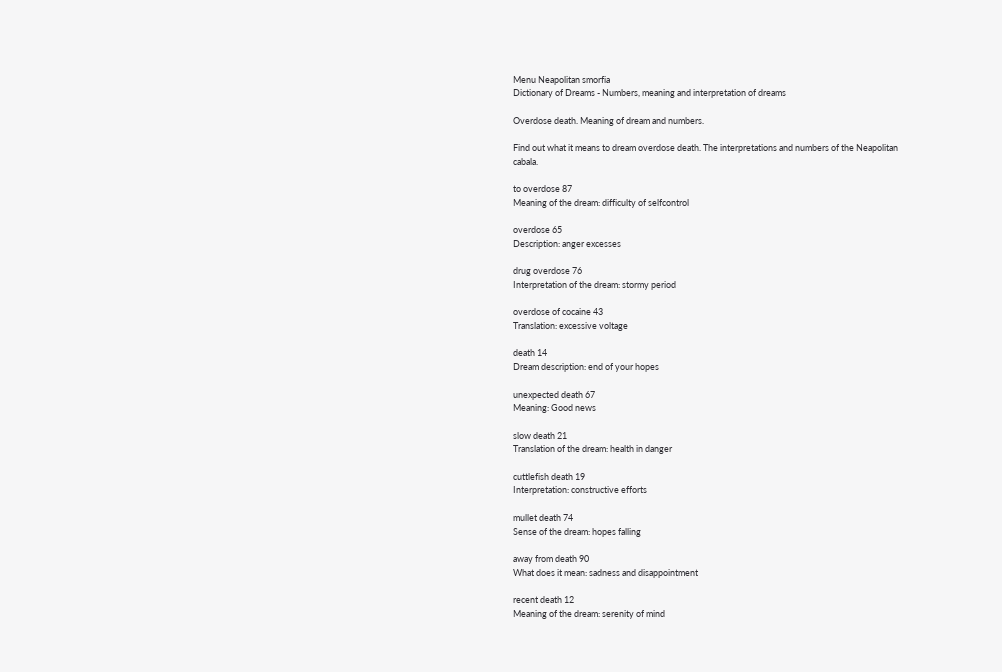Menu Neapolitan smorfia
Dictionary of Dreams - Numbers, meaning and interpretation of dreams

Overdose death. Meaning of dream and numbers.

Find out what it means to dream overdose death. The interpretations and numbers of the Neapolitan cabala.

to overdose 87
Meaning of the dream: difficulty of selfcontrol

overdose 65
Description: anger excesses

drug overdose 76
Interpretation of the dream: stormy period

overdose of cocaine 43
Translation: excessive voltage

death 14
Dream description: end of your hopes

unexpected death 67
Meaning: Good news

slow death 21
Translation of the dream: health in danger

cuttlefish death 19
Interpretation: constructive efforts

mullet death 74
Sense of the dream: hopes falling

away from death 90
What does it mean: sadness and disappointment

recent death 12
Meaning of the dream: serenity of mind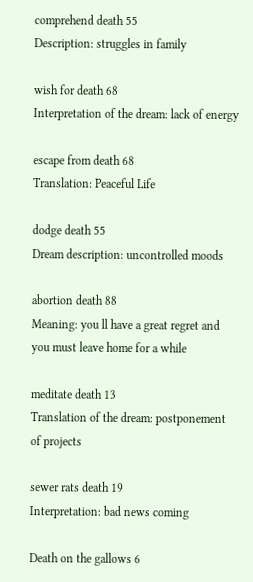comprehend death 55
Description: struggles in family

wish for death 68
Interpretation of the dream: lack of energy

escape from death 68
Translation: Peaceful Life

dodge death 55
Dream description: uncontrolled moods

abortion death 88
Meaning: you ll have a great regret and you must leave home for a while

meditate death 13
Translation of the dream: postponement of projects

sewer rats death 19
Interpretation: bad news coming

Death on the gallows 6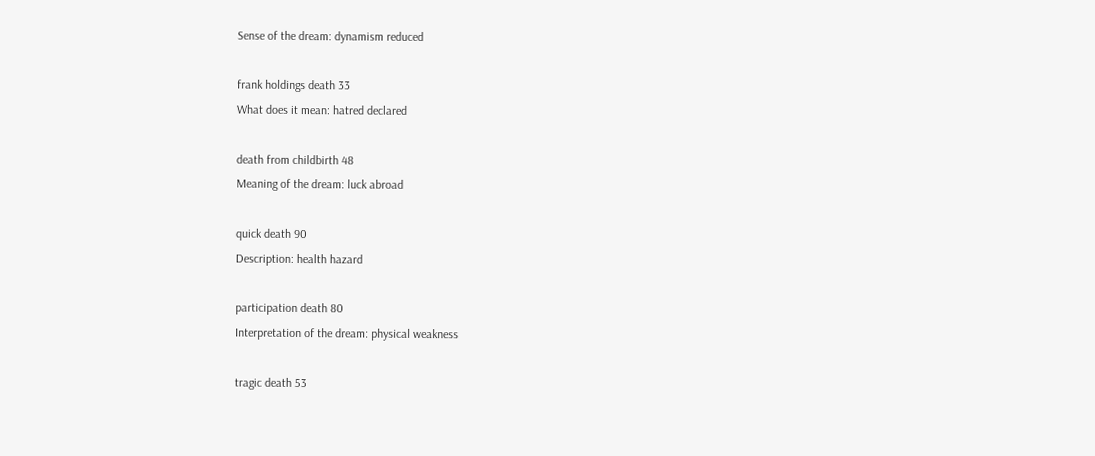Sense of the dream: dynamism reduced

frank holdings death 33
What does it mean: hatred declared

death from childbirth 48
Meaning of the dream: luck abroad

quick death 90
Description: health hazard

participation death 80
Interpretation of the dream: physical weakness

tragic death 53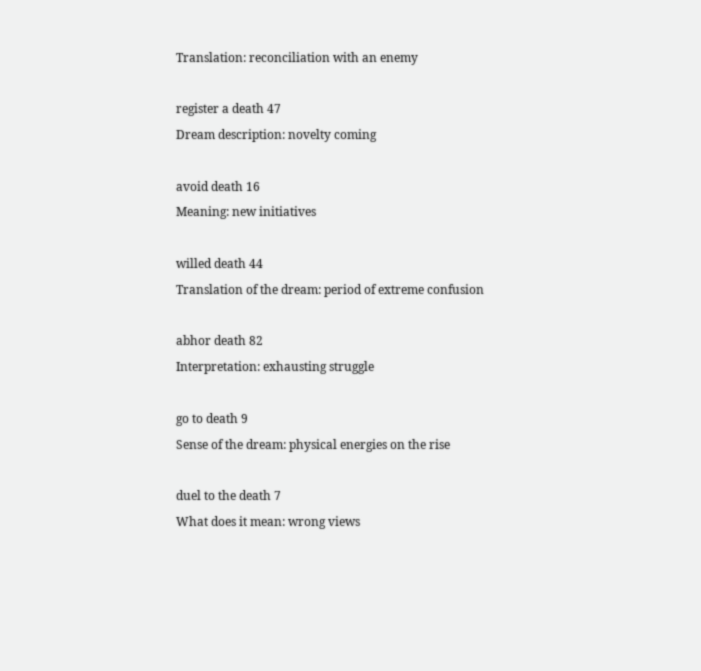Translation: reconciliation with an enemy

register a death 47
Dream description: novelty coming

avoid death 16
Meaning: new initiatives

willed death 44
Translation of the dream: period of extreme confusion

abhor death 82
Interpretation: exhausting struggle

go to death 9
Sense of the dream: physical energies on the rise

duel to the death 7
What does it mean: wrong views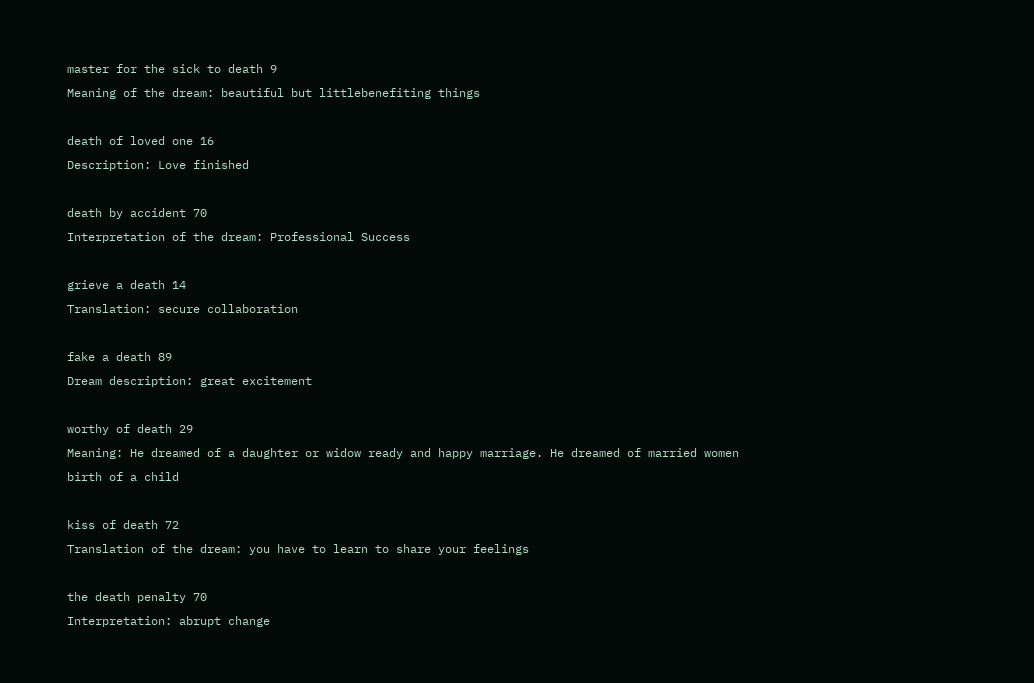master for the sick to death 9
Meaning of the dream: beautiful but littlebenefiting things

death of loved one 16
Description: Love finished

death by accident 70
Interpretation of the dream: Professional Success

grieve a death 14
Translation: secure collaboration

fake a death 89
Dream description: great excitement

worthy of death 29
Meaning: He dreamed of a daughter or widow ready and happy marriage. He dreamed of married women birth of a child

kiss of death 72
Translation of the dream: you have to learn to share your feelings

the death penalty 70
Interpretation: abrupt change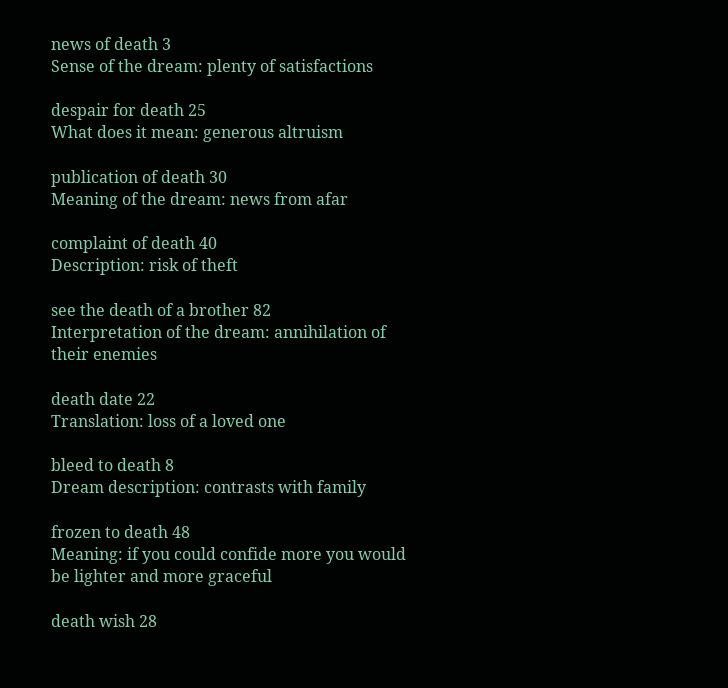news of death 3
Sense of the dream: plenty of satisfactions

despair for death 25
What does it mean: generous altruism

publication of death 30
Meaning of the dream: news from afar

complaint of death 40
Description: risk of theft

see the death of a brother 82
Interpretation of the dream: annihilation of their enemies

death date 22
Translation: loss of a loved one

bleed to death 8
Dream description: contrasts with family

frozen to death 48
Meaning: if you could confide more you would be lighter and more graceful

death wish 28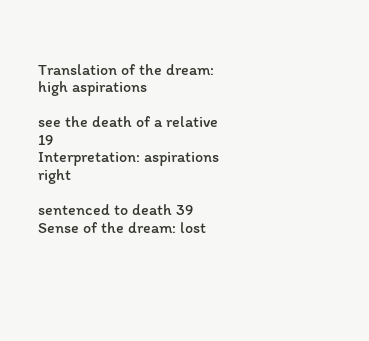Translation of the dream: high aspirations

see the death of a relative 19
Interpretation: aspirations right

sentenced to death 39
Sense of the dream: lost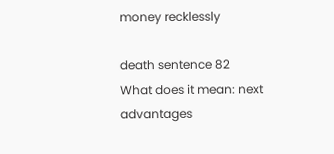money recklessly

death sentence 82
What does it mean: next advantages